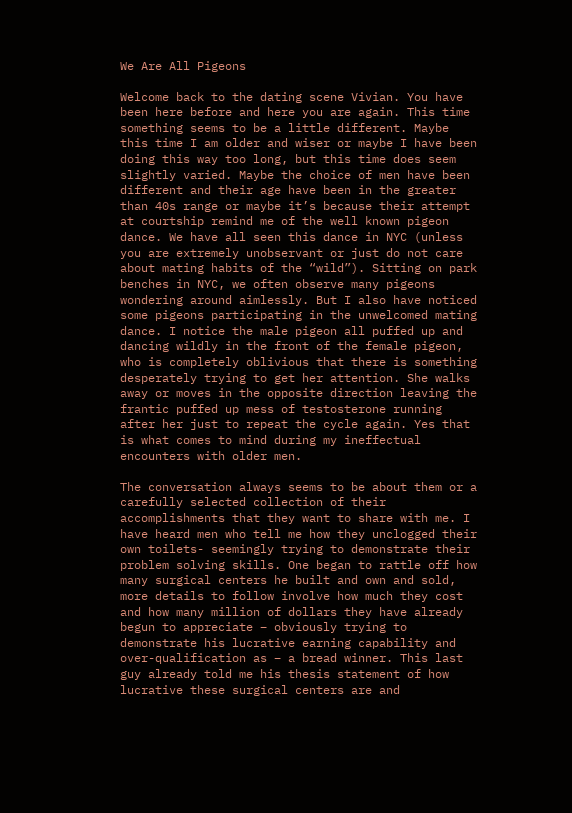We Are All Pigeons

Welcome back to the dating scene Vivian. You have been here before and here you are again. This time something seems to be a little different. Maybe this time I am older and wiser or maybe I have been doing this way too long, but this time does seem slightly varied. Maybe the choice of men have been different and their age have been in the greater than 40s range or maybe it’s because their attempt at courtship remind me of the well known pigeon dance. We have all seen this dance in NYC (unless you are extremely unobservant or just do not care about mating habits of the “wild”). Sitting on park benches in NYC, we often observe many pigeons wondering around aimlessly. But I also have noticed some pigeons participating in the unwelcomed mating dance. I notice the male pigeon all puffed up and dancing wildly in the front of the female pigeon, who is completely oblivious that there is something desperately trying to get her attention. She walks away or moves in the opposite direction leaving the frantic puffed up mess of testosterone running after her just to repeat the cycle again. Yes that is what comes to mind during my ineffectual encounters with older men.

The conversation always seems to be about them or a carefully selected collection of their accomplishments that they want to share with me. I have heard men who tell me how they unclogged their own toilets- seemingly trying to demonstrate their problem solving skills. One began to rattle off how many surgical centers he built and own and sold, more details to follow involve how much they cost and how many million of dollars they have already begun to appreciate – obviously trying to demonstrate his lucrative earning capability and over-qualification as – a bread winner. This last guy already told me his thesis statement of how lucrative these surgical centers are and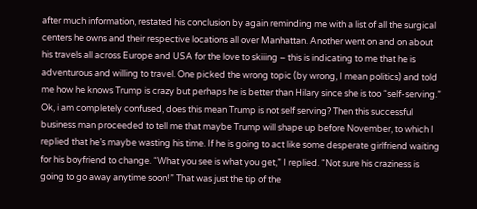after much information, restated his conclusion by again reminding me with a list of all the surgical centers he owns and their respective locations all over Manhattan. Another went on and on about his travels all across Europe and USA for the love to skiiing – this is indicating to me that he is adventurous and willing to travel. One picked the wrong topic (by wrong, I mean politics) and told me how he knows Trump is crazy but perhaps he is better than Hilary since she is too “self-serving.” Ok, i am completely confused, does this mean Trump is not self serving? Then this successful business man proceeded to tell me that maybe Trump will shape up before November, to which I replied that he’s maybe wasting his time. If he is going to act like some desperate girlfriend waiting for his boyfriend to change. “What you see is what you get,” I replied. “Not sure his craziness is going to go away anytime soon!” That was just the tip of the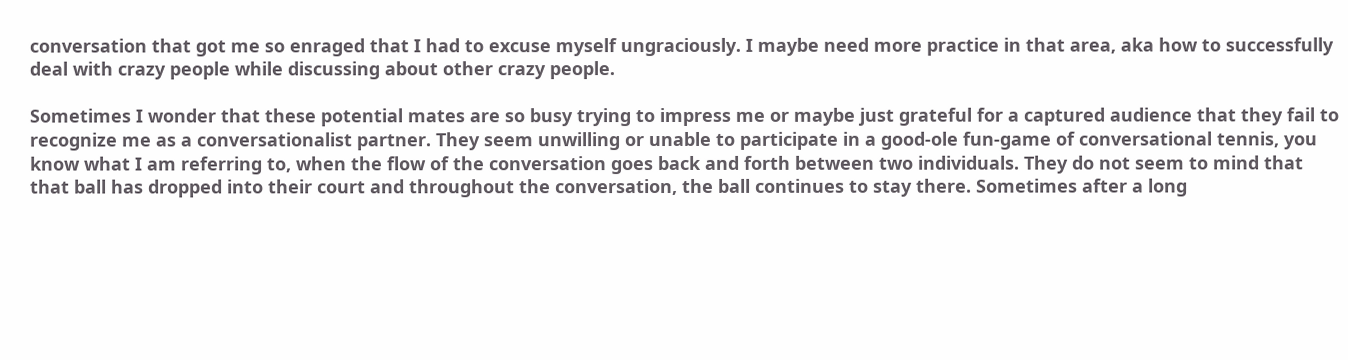conversation that got me so enraged that I had to excuse myself ungraciously. I maybe need more practice in that area, aka how to successfully deal with crazy people while discussing about other crazy people.

Sometimes I wonder that these potential mates are so busy trying to impress me or maybe just grateful for a captured audience that they fail to recognize me as a conversationalist partner. They seem unwilling or unable to participate in a good-ole fun-game of conversational tennis, you know what I am referring to, when the flow of the conversation goes back and forth between two individuals. They do not seem to mind that that ball has dropped into their court and throughout the conversation, the ball continues to stay there. Sometimes after a long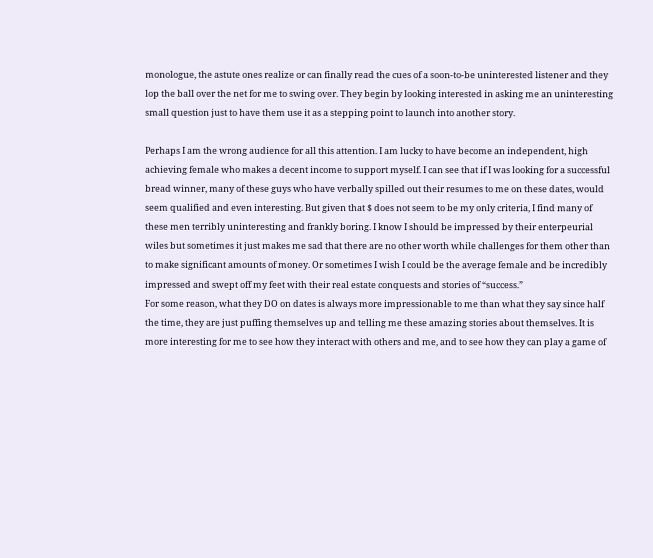monologue, the astute ones realize or can finally read the cues of a soon-to-be uninterested listener and they lop the ball over the net for me to swing over. They begin by looking interested in asking me an uninteresting small question just to have them use it as a stepping point to launch into another story.

Perhaps I am the wrong audience for all this attention. I am lucky to have become an independent, high achieving female who makes a decent income to support myself. I can see that if I was looking for a successful bread winner, many of these guys who have verbally spilled out their resumes to me on these dates, would seem qualified and even interesting. But given that $ does not seem to be my only criteria, I find many of these men terribly uninteresting and frankly boring. I know I should be impressed by their enterpeurial wiles but sometimes it just makes me sad that there are no other worth while challenges for them other than to make significant amounts of money. Or sometimes I wish I could be the average female and be incredibly impressed and swept off my feet with their real estate conquests and stories of “success.”
For some reason, what they DO on dates is always more impressionable to me than what they say since half the time, they are just puffing themselves up and telling me these amazing stories about themselves. It is more interesting for me to see how they interact with others and me, and to see how they can play a game of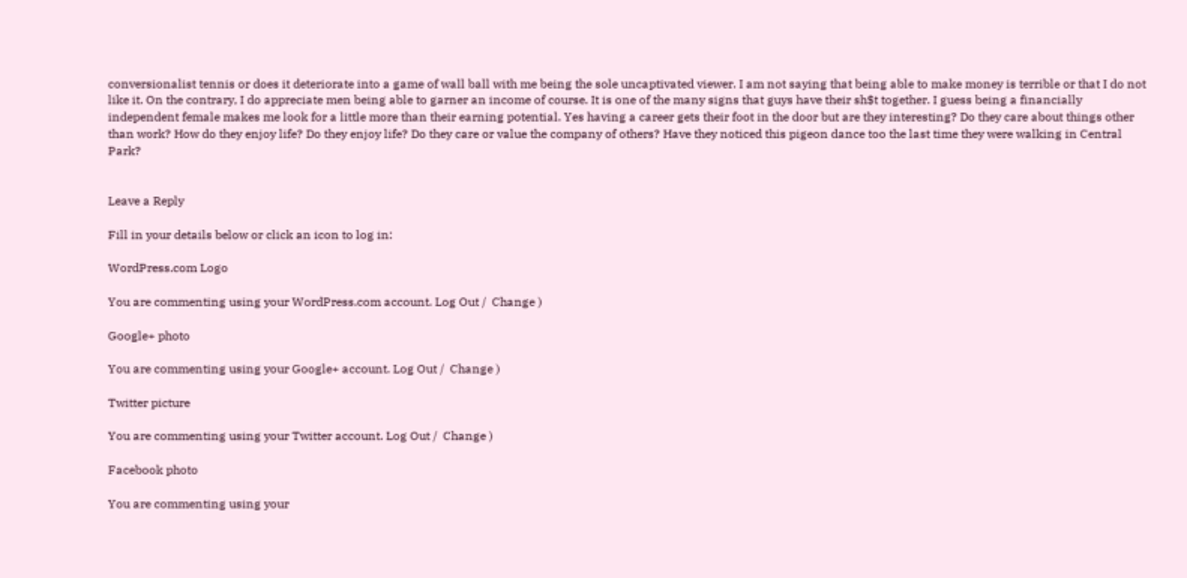conversionalist tennis or does it deteriorate into a game of wall ball with me being the sole uncaptivated viewer. I am not saying that being able to make money is terrible or that I do not like it. On the contrary, I do appreciate men being able to garner an income of course. It is one of the many signs that guys have their sh$t together. I guess being a financially independent female makes me look for a little more than their earning potential. Yes having a career gets their foot in the door but are they interesting? Do they care about things other than work? How do they enjoy life? Do they enjoy life? Do they care or value the company of others? Have they noticed this pigeon dance too the last time they were walking in Central Park?


Leave a Reply

Fill in your details below or click an icon to log in:

WordPress.com Logo

You are commenting using your WordPress.com account. Log Out /  Change )

Google+ photo

You are commenting using your Google+ account. Log Out /  Change )

Twitter picture

You are commenting using your Twitter account. Log Out /  Change )

Facebook photo

You are commenting using your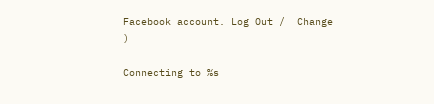Facebook account. Log Out /  Change )

Connecting to %s